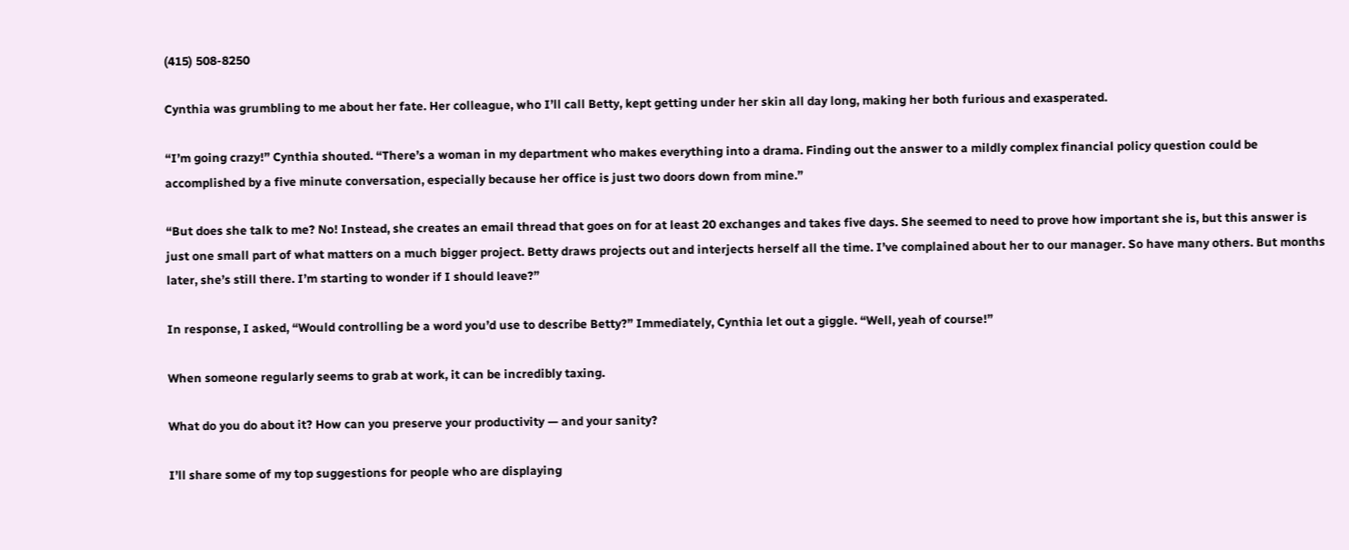(415) 508-8250

Cynthia was grumbling to me about her fate. Her colleague, who I’ll call Betty, kept getting under her skin all day long, making her both furious and exasperated.

“I’m going crazy!” Cynthia shouted. “There’s a woman in my department who makes everything into a drama. Finding out the answer to a mildly complex financial policy question could be accomplished by a five minute conversation, especially because her office is just two doors down from mine.”

“But does she talk to me? No! Instead, she creates an email thread that goes on for at least 20 exchanges and takes five days. She seemed to need to prove how important she is, but this answer is just one small part of what matters on a much bigger project. Betty draws projects out and interjects herself all the time. I’ve complained about her to our manager. So have many others. But months later, she’s still there. I’m starting to wonder if I should leave?”

In response, I asked, “Would controlling be a word you’d use to describe Betty?” Immediately, Cynthia let out a giggle. “Well, yeah of course!”

When someone regularly seems to grab at work, it can be incredibly taxing.

What do you do about it? How can you preserve your productivity — and your sanity?

I’ll share some of my top suggestions for people who are displaying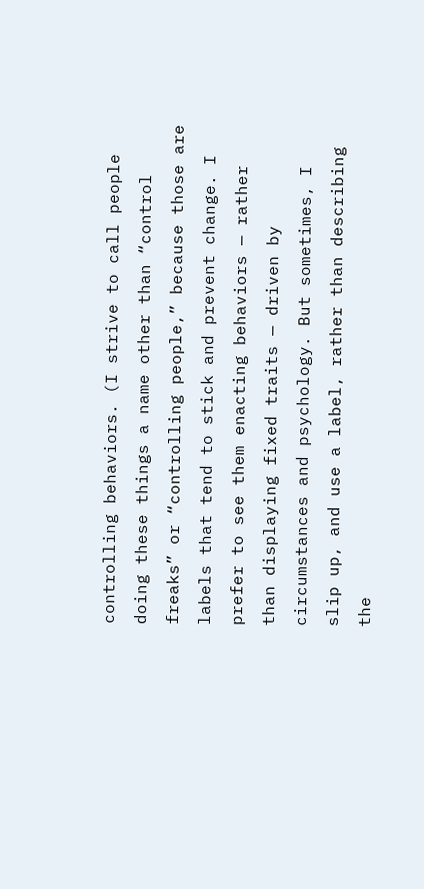controlling behaviors. (I strive to call people doing these things a name other than “control freaks” or “controlling people,” because those are labels that tend to stick and prevent change. I prefer to see them enacting behaviors — rather than displaying fixed traits — driven by circumstances and psychology. But sometimes, I slip up, and use a label, rather than describing the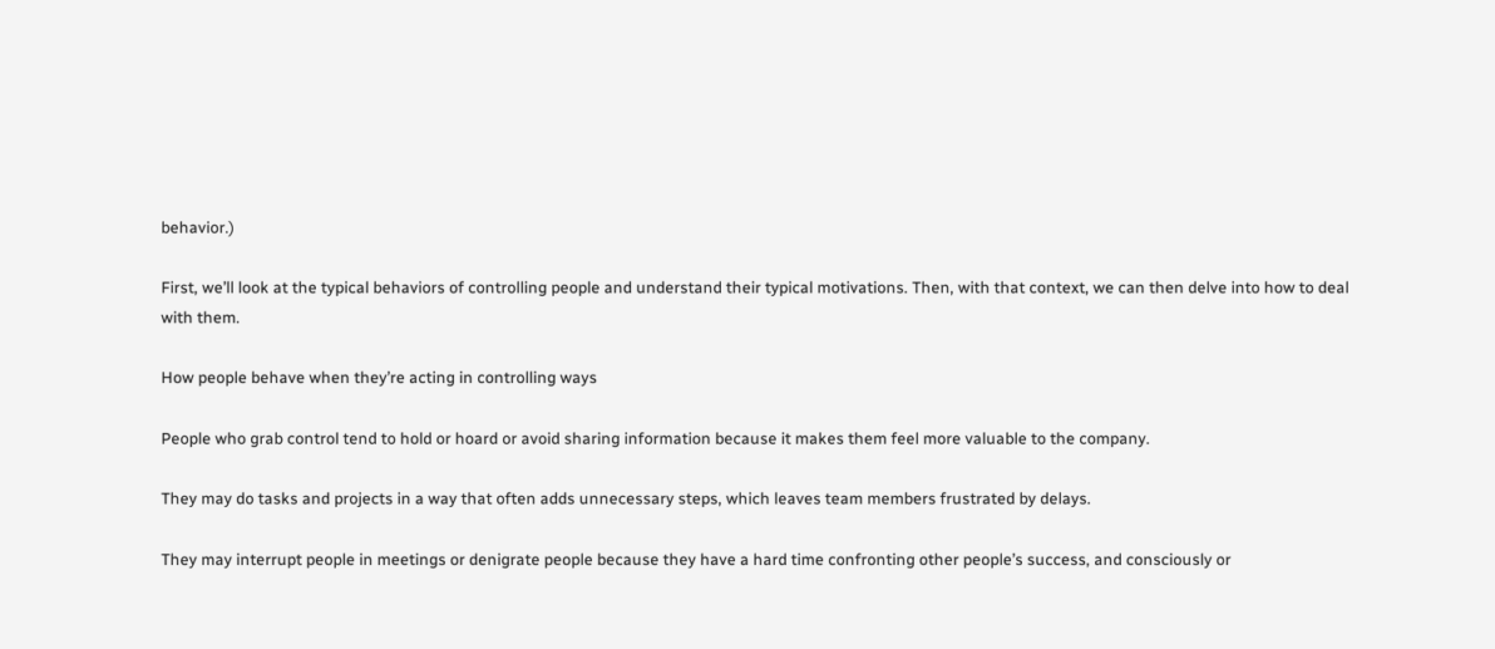behavior.)

First, we’ll look at the typical behaviors of controlling people and understand their typical motivations. Then, with that context, we can then delve into how to deal with them.

How people behave when they’re acting in controlling ways

People who grab control tend to hold or hoard or avoid sharing information because it makes them feel more valuable to the company.

They may do tasks and projects in a way that often adds unnecessary steps, which leaves team members frustrated by delays.

They may interrupt people in meetings or denigrate people because they have a hard time confronting other people’s success, and consciously or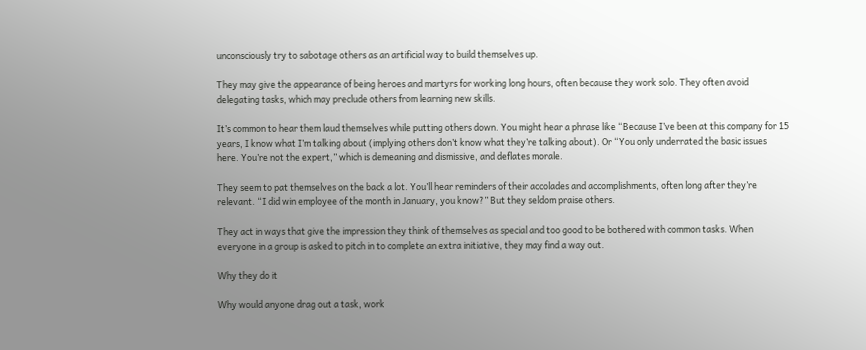unconsciously try to sabotage others as an artificial way to build themselves up.

They may give the appearance of being heroes and martyrs for working long hours, often because they work solo. They often avoid delegating tasks, which may preclude others from learning new skills.

It’s common to hear them laud themselves while putting others down. You might hear a phrase like “Because I’ve been at this company for 15 years, I know what I’m talking about (implying others don’t know what they’re talking about). Or “You only underrated the basic issues here. You’re not the expert,” which is demeaning and dismissive, and deflates morale.

They seem to pat themselves on the back a lot. You’ll hear reminders of their accolades and accomplishments, often long after they’re relevant. “I did win employee of the month in January, you know?” But they seldom praise others.

They act in ways that give the impression they think of themselves as special and too good to be bothered with common tasks. When everyone in a group is asked to pitch in to complete an extra initiative, they may find a way out.

Why they do it

Why would anyone drag out a task, work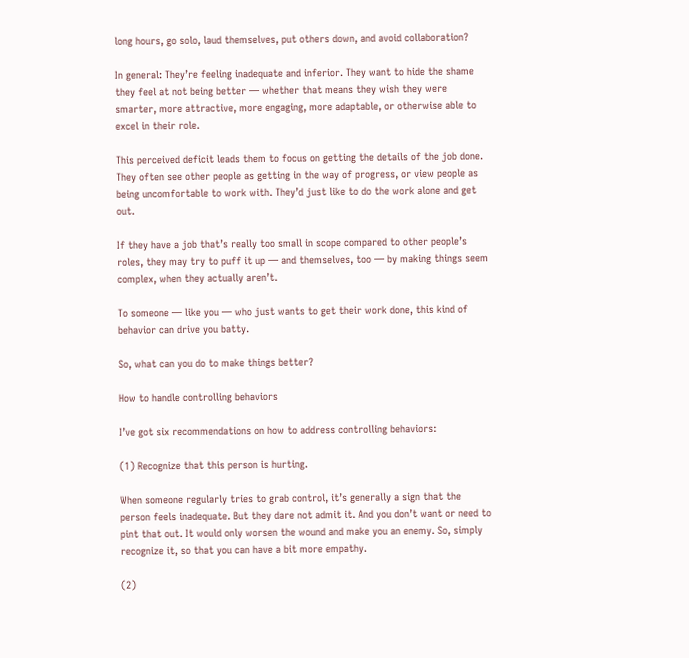long hours, go solo, laud themselves, put others down, and avoid collaboration?

In general: They’re feeling inadequate and inferior. They want to hide the shame they feel at not being better — whether that means they wish they were smarter, more attractive, more engaging, more adaptable, or otherwise able to excel in their role.

This perceived deficit leads them to focus on getting the details of the job done. They often see other people as getting in the way of progress, or view people as being uncomfortable to work with. They’d just like to do the work alone and get out.

If they have a job that’s really too small in scope compared to other people’s roles, they may try to puff it up — and themselves, too — by making things seem complex, when they actually aren’t.

To someone — like you — who just wants to get their work done, this kind of behavior can drive you batty.

So, what can you do to make things better?

How to handle controlling behaviors

I’ve got six recommendations on how to address controlling behaviors:

(1) Recognize that this person is hurting.

When someone regularly tries to grab control, it’s generally a sign that the person feels inadequate. But they dare not admit it. And you don’t want or need to pint that out. It would only worsen the wound and make you an enemy. So, simply recognize it, so that you can have a bit more empathy.

(2)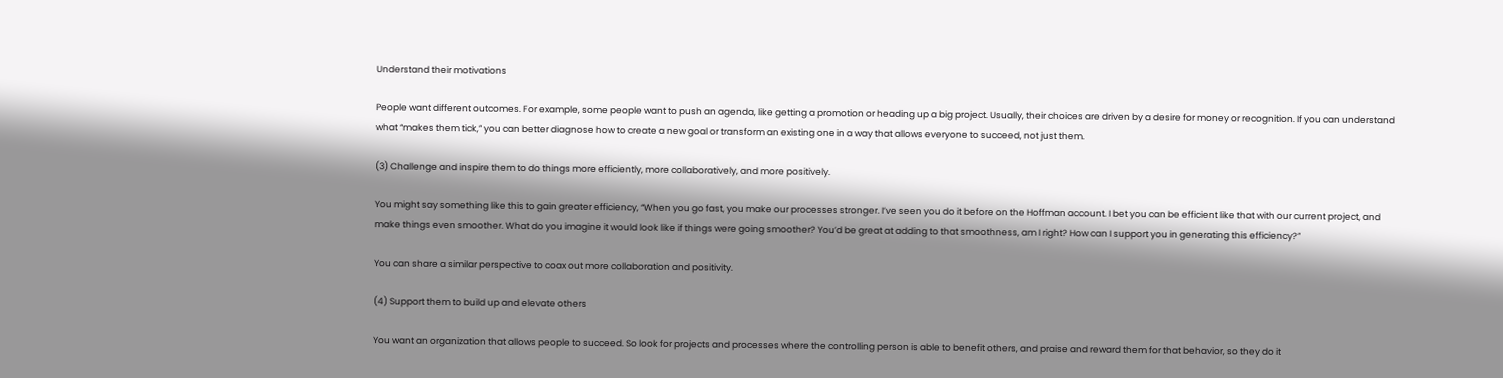Understand their motivations

People want different outcomes. For example, some people want to push an agenda, like getting a promotion or heading up a big project. Usually, their choices are driven by a desire for money or recognition. If you can understand what “makes them tick,” you can better diagnose how to create a new goal or transform an existing one in a way that allows everyone to succeed, not just them.

(3) Challenge and inspire them to do things more efficiently, more collaboratively, and more positively.

You might say something like this to gain greater efficiency, “When you go fast, you make our processes stronger. I’ve seen you do it before on the Hoffman account. I bet you can be efficient like that with our current project, and make things even smoother. What do you imagine it would look like if things were going smoother? You’d be great at adding to that smoothness, am I right? How can I support you in generating this efficiency?”

You can share a similar perspective to coax out more collaboration and positivity.

(4) Support them to build up and elevate others

You want an organization that allows people to succeed. So look for projects and processes where the controlling person is able to benefit others, and praise and reward them for that behavior, so they do it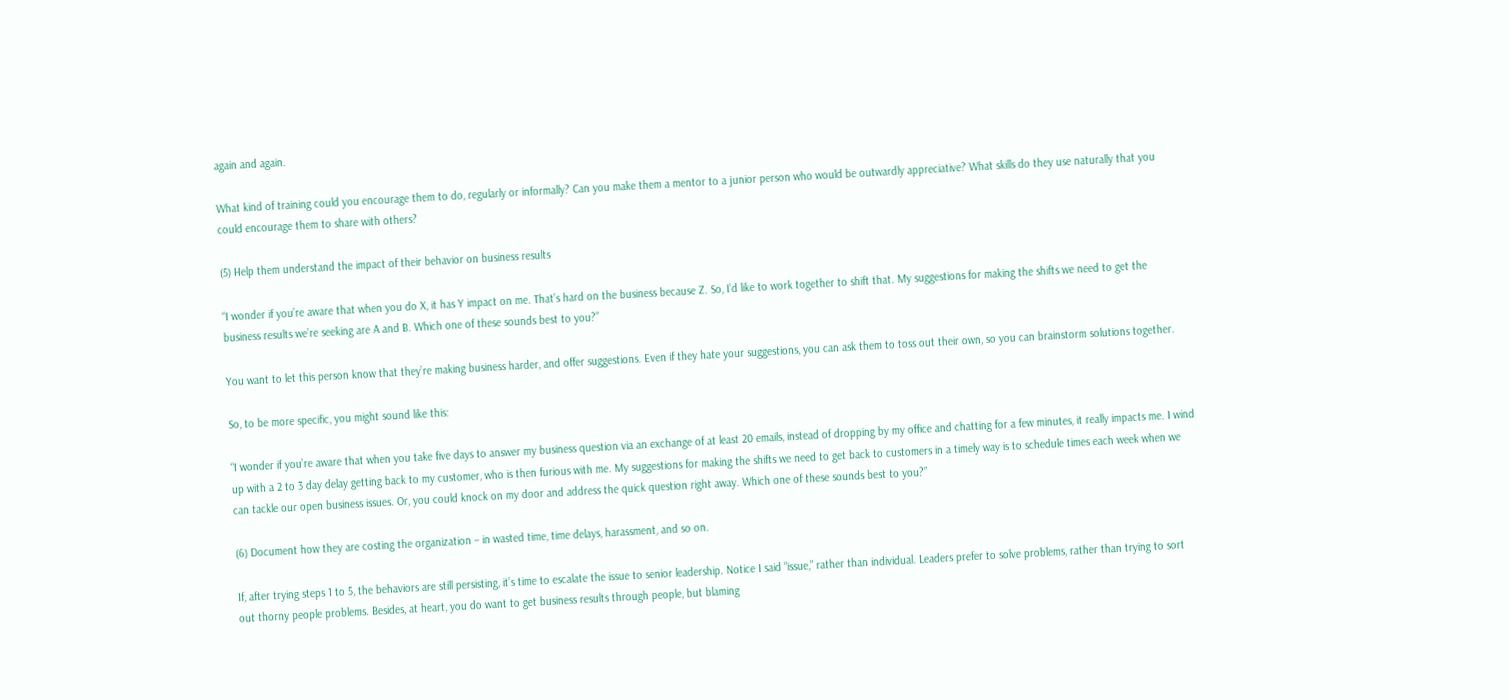again and again.

What kind of training could you encourage them to do, regularly or informally? Can you make them a mentor to a junior person who would be outwardly appreciative? What skills do they use naturally that you could encourage them to share with others?

(5) Help them understand the impact of their behavior on business results

“I wonder if you’re aware that when you do X, it has Y impact on me. That’s hard on the business because Z. So, I’d like to work together to shift that. My suggestions for making the shifts we need to get the business results we’re seeking are A and B. Which one of these sounds best to you?”

You want to let this person know that they’re making business harder, and offer suggestions. Even if they hate your suggestions, you can ask them to toss out their own, so you can brainstorm solutions together.

So, to be more specific, you might sound like this:

“I wonder if you’re aware that when you take five days to answer my business question via an exchange of at least 20 emails, instead of dropping by my office and chatting for a few minutes, it really impacts me. I wind up with a 2 to 3 day delay getting back to my customer, who is then furious with me. My suggestions for making the shifts we need to get back to customers in a timely way is to schedule times each week when we can tackle our open business issues. Or, you could knock on my door and address the quick question right away. Which one of these sounds best to you?”

(6) Document how they are costing the organization – in wasted time, time delays, harassment, and so on.

If, after trying steps 1 to 5, the behaviors are still persisting, it’s time to escalate the issue to senior leadership. Notice I said “issue,” rather than individual. Leaders prefer to solve problems, rather than trying to sort out thorny people problems. Besides, at heart, you do want to get business results through people, but blaming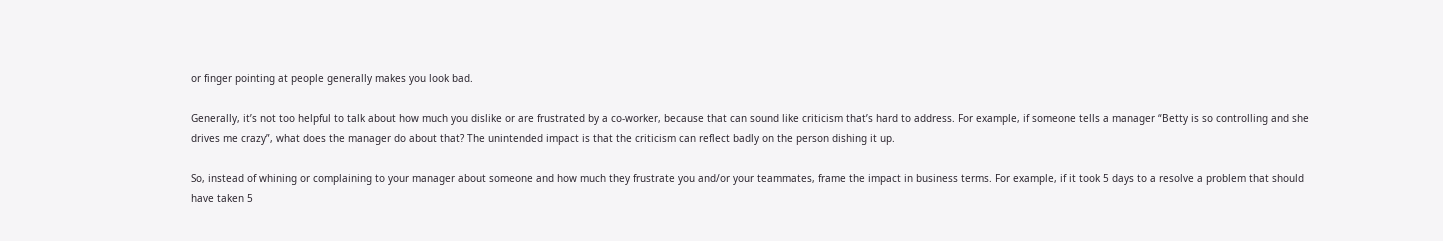or finger pointing at people generally makes you look bad.

Generally, it’s not too helpful to talk about how much you dislike or are frustrated by a co-worker, because that can sound like criticism that’s hard to address. For example, if someone tells a manager “Betty is so controlling and she drives me crazy”, what does the manager do about that? The unintended impact is that the criticism can reflect badly on the person dishing it up.

So, instead of whining or complaining to your manager about someone and how much they frustrate you and/or your teammates, frame the impact in business terms. For example, if it took 5 days to a resolve a problem that should have taken 5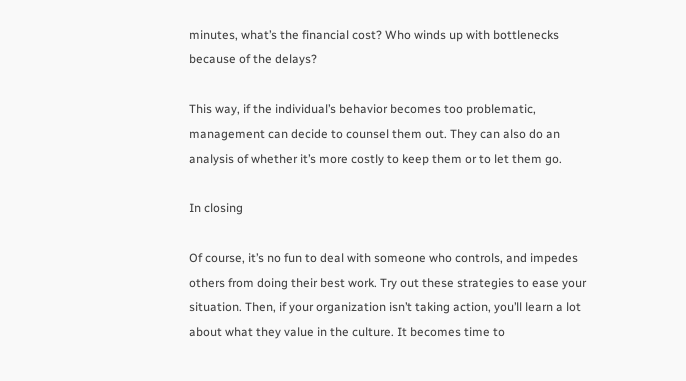minutes, what’s the financial cost? Who winds up with bottlenecks because of the delays?

This way, if the individual’s behavior becomes too problematic, management can decide to counsel them out. They can also do an analysis of whether it’s more costly to keep them or to let them go.

In closing

Of course, it’s no fun to deal with someone who controls, and impedes others from doing their best work. Try out these strategies to ease your situation. Then, if your organization isn’t taking action, you’ll learn a lot about what they value in the culture. It becomes time to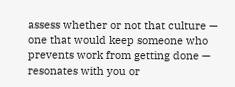assess whether or not that culture — one that would keep someone who prevents work from getting done — resonates with you or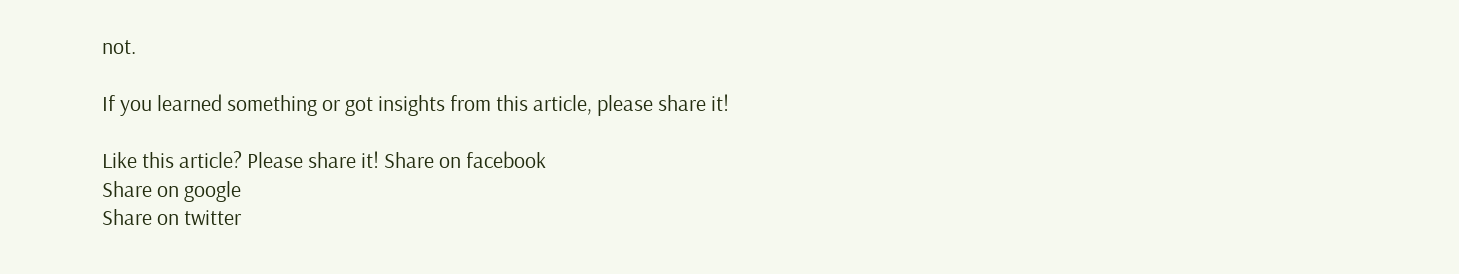not.

If you learned something or got insights from this article, please share it!

Like this article? Please share it! Share on facebook
Share on google
Share on twitter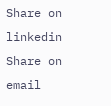Share on linkedin
Share on email